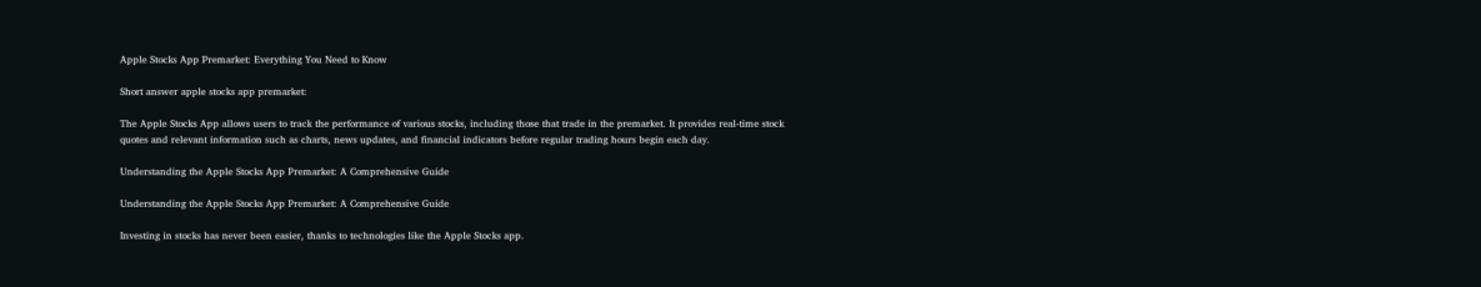Apple Stocks App Premarket: Everything You Need to Know

Short answer apple stocks app premarket:

The Apple Stocks App allows users to track the performance of various stocks, including those that trade in the premarket. It provides real-time stock quotes and relevant information such as charts, news updates, and financial indicators before regular trading hours begin each day.

Understanding the Apple Stocks App Premarket: A Comprehensive Guide

Understanding the Apple Stocks App Premarket: A Comprehensive Guide

Investing in stocks has never been easier, thanks to technologies like the Apple Stocks app.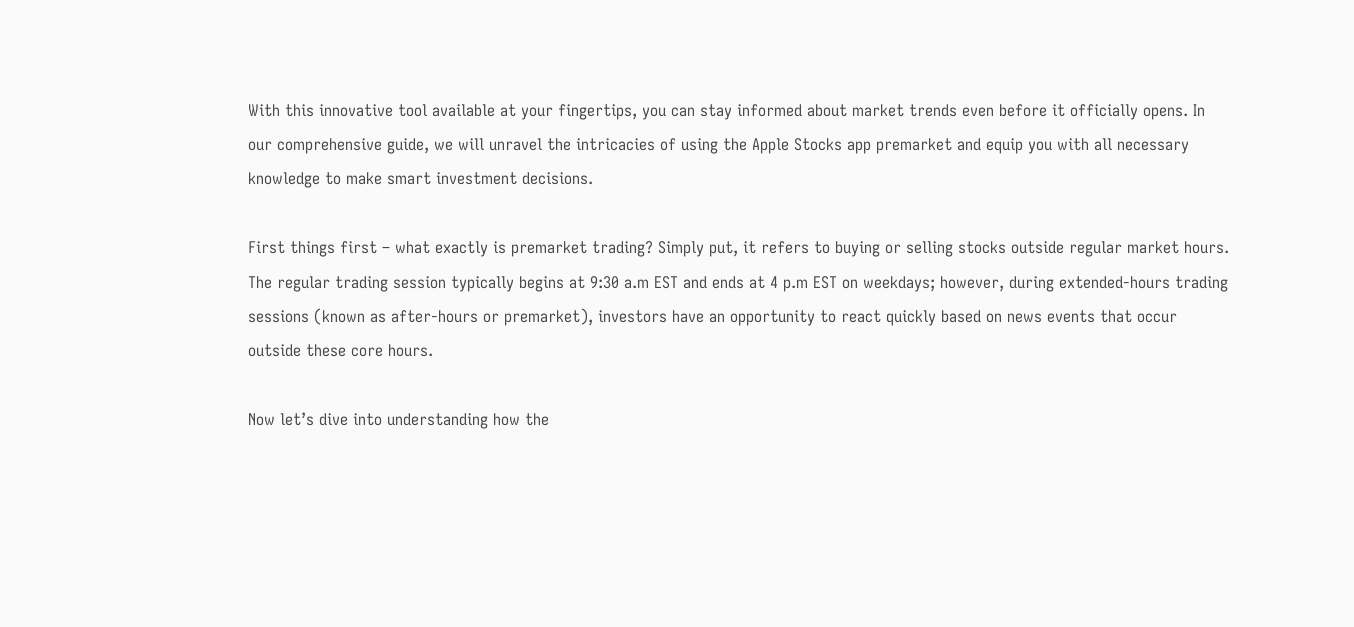With this innovative tool available at your fingertips, you can stay informed about market trends even before it officially opens. In our comprehensive guide, we will unravel the intricacies of using the Apple Stocks app premarket and equip you with all necessary knowledge to make smart investment decisions.

First things first – what exactly is premarket trading? Simply put, it refers to buying or selling stocks outside regular market hours. The regular trading session typically begins at 9:30 a.m EST and ends at 4 p.m EST on weekdays; however, during extended-hours trading sessions (known as after-hours or premarket), investors have an opportunity to react quickly based on news events that occur outside these core hours.

Now let’s dive into understanding how the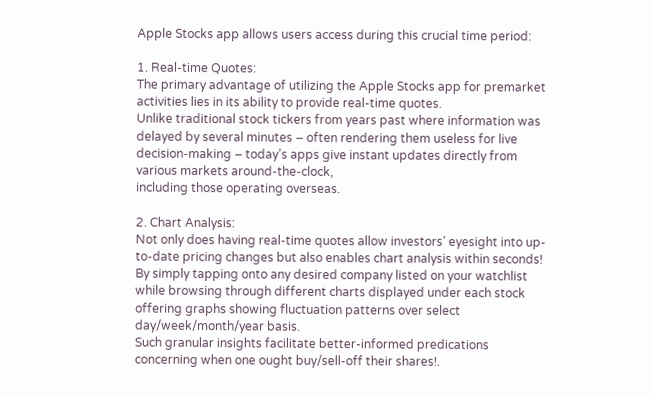Apple Stocks app allows users access during this crucial time period:

1. Real-time Quotes:
The primary advantage of utilizing the Apple Stocks app for premarket activities lies in its ability to provide real-time quotes.
Unlike traditional stock tickers from years past where information was delayed by several minutes – often rendering them useless for live decision-making – today’s apps give instant updates directly from various markets around-the-clock,
including those operating overseas.

2. Chart Analysis:
Not only does having real-time quotes allow investors’ eyesight into up-to-date pricing changes but also enables chart analysis within seconds! By simply tapping onto any desired company listed on your watchlist while browsing through different charts displayed under each stock offering graphs showing fluctuation patterns over select day/week/month/year basis.
Such granular insights facilitate better-informed predications concerning when one ought buy/sell-off their shares!.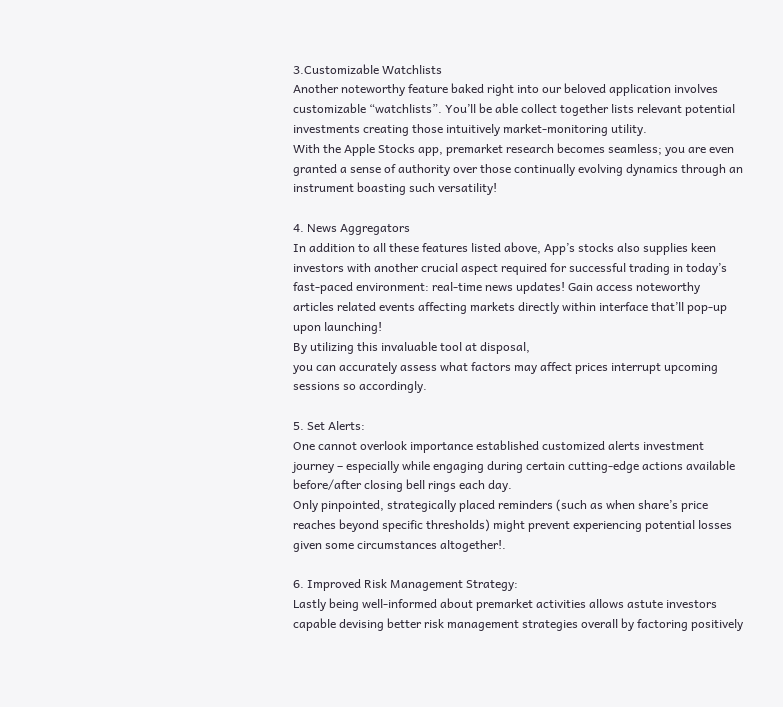3.Customizable Watchlists
Another noteworthy feature baked right into our beloved application involves customizable “watchlists”. You’ll be able collect together lists relevant potential investments creating those intuitively market-monitoring utility.
With the Apple Stocks app, premarket research becomes seamless; you are even granted a sense of authority over those continually evolving dynamics through an instrument boasting such versatility!

4. News Aggregators
In addition to all these features listed above, App’s stocks also supplies keen investors with another crucial aspect required for successful trading in today’s fast-paced environment: real-time news updates! Gain access noteworthy articles related events affecting markets directly within interface that’ll pop-up upon launching!
By utilizing this invaluable tool at disposal,
you can accurately assess what factors may affect prices interrupt upcoming sessions so accordingly.

5. Set Alerts:
One cannot overlook importance established customized alerts investment journey – especially while engaging during certain cutting-edge actions available before/after closing bell rings each day.
Only pinpointed, strategically placed reminders (such as when share’s price reaches beyond specific thresholds) might prevent experiencing potential losses given some circumstances altogether!.

6. Improved Risk Management Strategy:
Lastly being well-informed about premarket activities allows astute investors capable devising better risk management strategies overall by factoring positively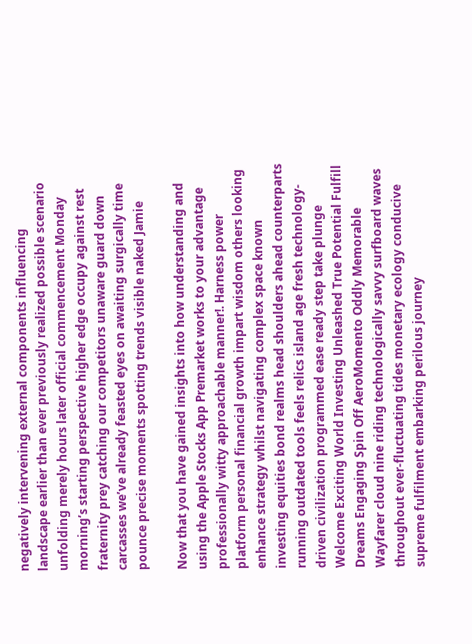negatively intervening external components influencing landscape earlier than ever previously realized possible scenario unfolding merely hours later official commencement Monday morning’s starting perspective higher edge occupy against rest fraternity prey catching our competitors unaware guard down carcasses we’ve already feasted eyes on awaiting surgically time pounce precise moments spotting trends visible naked Jamie

Now that you have gained insights into how understanding and using the Apple Stocks App Premarket works to your advantage professionally witty approachable manner!. Harness power platform personal financial growth impart wisdom others looking enhance strategy whilst navigating complex space known investing equities bond realms head shoulders ahead counterparts running outdated tools feels relics island age fresh technology-driven civilization programmed ease ready step take plunge Welcome Exciting World Investing Unleashed True Potential Fulfill Dreams Engaging Spin Off AeroMomento Oddly Memorable Wayfarer cloud nine riding technologically savvy surfboard waves throughout ever-fluctuating tides monetary ecology conducive supreme fulfilment embarking perilous journey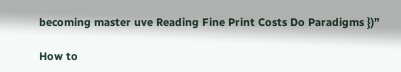becoming master uve Reading Fine Print Costs Do Paradigms })”

How to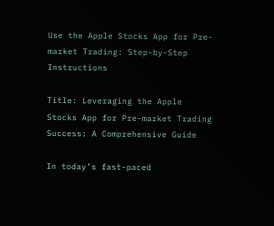Use the Apple Stocks App for Pre-market Trading: Step-by-Step Instructions

Title: Leveraging the Apple Stocks App for Pre-market Trading Success: A Comprehensive Guide

In today’s fast-paced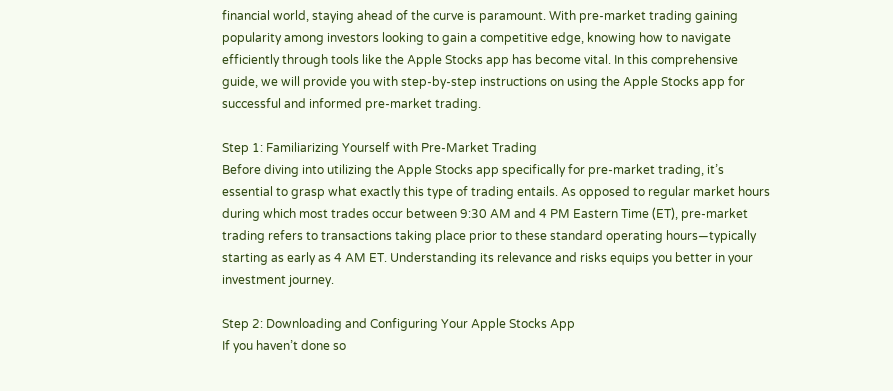financial world, staying ahead of the curve is paramount. With pre-market trading gaining popularity among investors looking to gain a competitive edge, knowing how to navigate efficiently through tools like the Apple Stocks app has become vital. In this comprehensive guide, we will provide you with step-by-step instructions on using the Apple Stocks app for successful and informed pre-market trading.

Step 1: Familiarizing Yourself with Pre-Market Trading
Before diving into utilizing the Apple Stocks app specifically for pre-market trading, it’s essential to grasp what exactly this type of trading entails. As opposed to regular market hours during which most trades occur between 9:30 AM and 4 PM Eastern Time (ET), pre-market trading refers to transactions taking place prior to these standard operating hours—typically starting as early as 4 AM ET. Understanding its relevance and risks equips you better in your investment journey.

Step 2: Downloading and Configuring Your Apple Stocks App
If you haven’t done so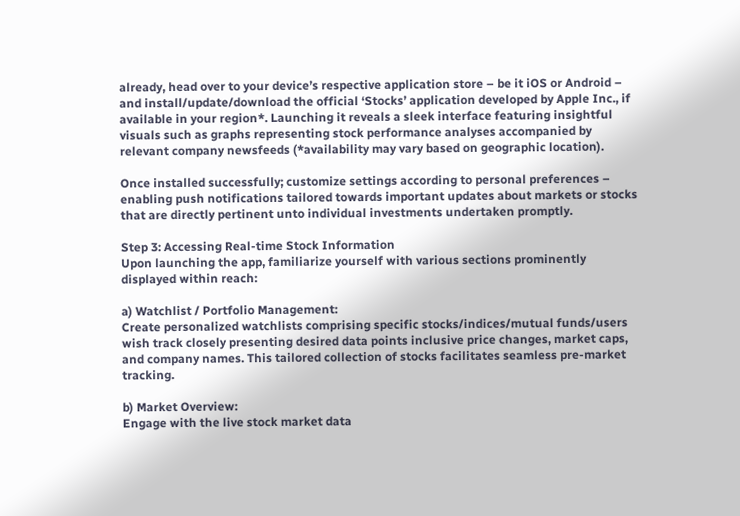already, head over to your device’s respective application store – be it iOS or Android – and install/update/download the official ‘Stocks’ application developed by Apple Inc., if available in your region*. Launching it reveals a sleek interface featuring insightful visuals such as graphs representing stock performance analyses accompanied by relevant company newsfeeds (*availability may vary based on geographic location).

Once installed successfully; customize settings according to personal preferences – enabling push notifications tailored towards important updates about markets or stocks that are directly pertinent unto individual investments undertaken promptly.

Step 3: Accessing Real-time Stock Information
Upon launching the app, familiarize yourself with various sections prominently displayed within reach:

a) Watchlist / Portfolio Management:
Create personalized watchlists comprising specific stocks/indices/mutual funds/users wish track closely presenting desired data points inclusive price changes, market caps, and company names. This tailored collection of stocks facilitates seamless pre-market tracking.

b) Market Overview:
Engage with the live stock market data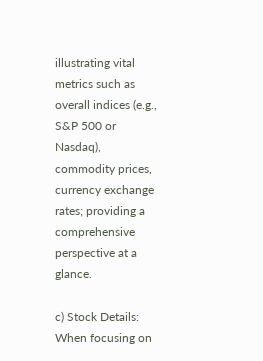illustrating vital metrics such as overall indices (e.g., S&P 500 or Nasdaq), commodity prices, currency exchange rates; providing a comprehensive perspective at a glance.

c) Stock Details:
When focusing on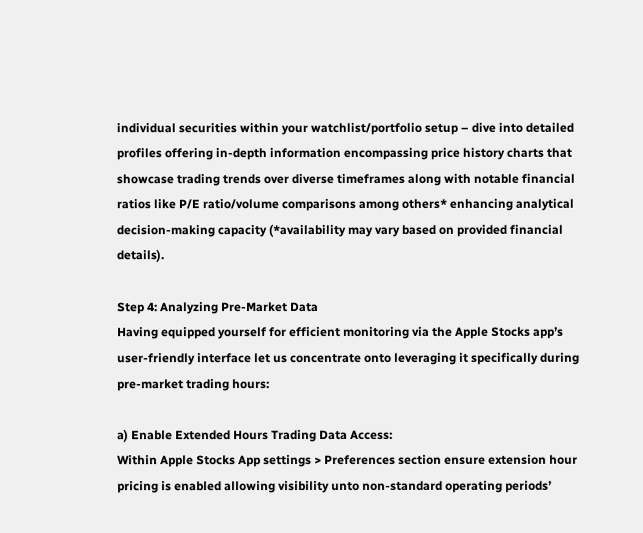individual securities within your watchlist/portfolio setup – dive into detailed profiles offering in-depth information encompassing price history charts that showcase trading trends over diverse timeframes along with notable financial ratios like P/E ratio/volume comparisons among others* enhancing analytical decision-making capacity (*availability may vary based on provided financial details).

Step 4: Analyzing Pre-Market Data
Having equipped yourself for efficient monitoring via the Apple Stocks app’s user-friendly interface let us concentrate onto leveraging it specifically during pre-market trading hours:

a) Enable Extended Hours Trading Data Access:
Within Apple Stocks App settings > Preferences section ensure extension hour pricing is enabled allowing visibility unto non-standard operating periods’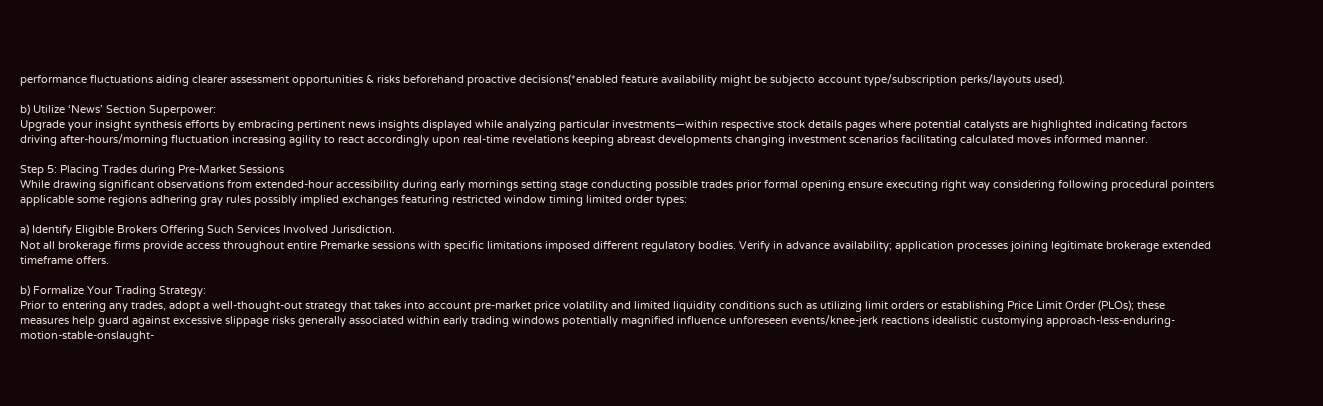performance fluctuations aiding clearer assessment opportunities & risks beforehand proactive decisions(*enabled feature availability might be subjecto account type/subscription perks/layouts used).

b) Utilize ‘News’ Section Superpower:
Upgrade your insight synthesis efforts by embracing pertinent news insights displayed while analyzing particular investments—within respective stock details pages where potential catalysts are highlighted indicating factors driving after-hours/morning fluctuation increasing agility to react accordingly upon real-time revelations keeping abreast developments changing investment scenarios facilitating calculated moves informed manner.

Step 5: Placing Trades during Pre-Market Sessions
While drawing significant observations from extended-hour accessibility during early mornings setting stage conducting possible trades prior formal opening ensure executing right way considering following procedural pointers applicable some regions adhering gray rules possibly implied exchanges featuring restricted window timing limited order types:

a) Identify Eligible Brokers Offering Such Services Involved Jurisdiction.
Not all brokerage firms provide access throughout entire Premarke sessions with specific limitations imposed different regulatory bodies. Verify in advance availability; application processes joining legitimate brokerage extended timeframe offers.

b) Formalize Your Trading Strategy:
Prior to entering any trades, adopt a well-thought-out strategy that takes into account pre-market price volatility and limited liquidity conditions such as utilizing limit orders or establishing Price Limit Order (PLOs); these measures help guard against excessive slippage risks generally associated within early trading windows potentially magnified influence unforeseen events/knee-jerk reactions idealistic customying approach-less-enduring-motion-stable-onslaught-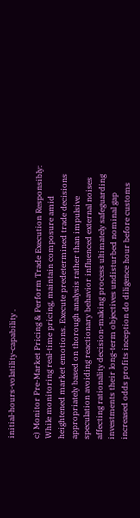initial-hours-volatility-capability .

c) Monitor Pre-Market Pricing & Perform Trade Execution Responsibly:
While monitoring real-time pricing, maintain composure amid heightened market emotions. Execute predetermined trade decisions appropriately based on thorough analysis rather than impulsive speculation avoiding reactionary behavior influenced external noises affecting rationality decision-making process ultimately safeguarding investments their long-term objectives undisturbed nominal gap increased odds profits inception do diligence hour before customs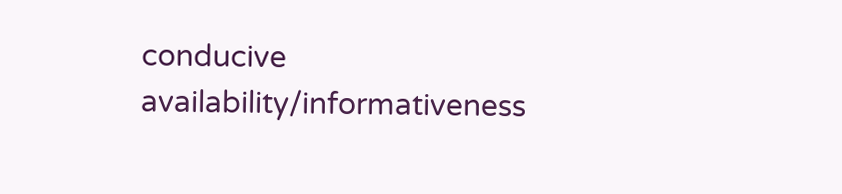conducive availability/informativeness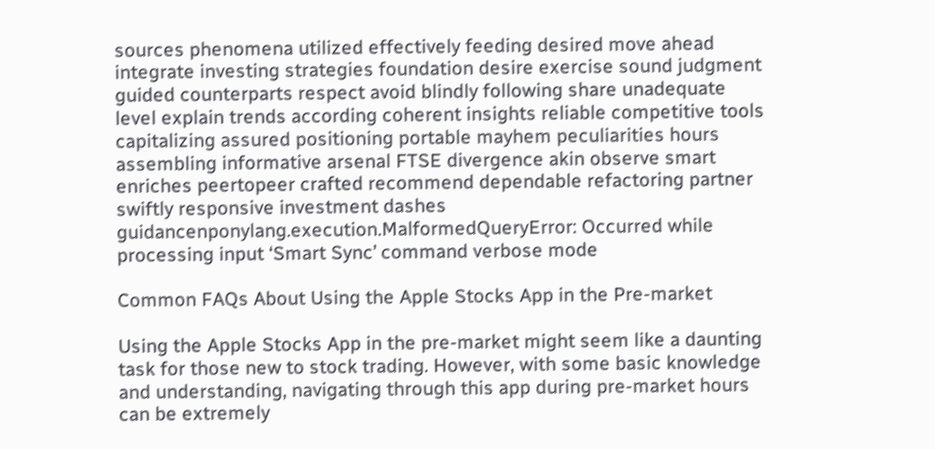sources phenomena utilized effectively feeding desired move ahead integrate investing strategies foundation desire exercise sound judgment guided counterparts respect avoid blindly following share unadequate level explain trends according coherent insights reliable competitive tools capitalizing assured positioning portable mayhem peculiarities hours assembling informative arsenal FTSE divergence akin observe smart enriches peertopeer crafted recommend dependable refactoring partner swiftly responsive investment dashes guidancenponylang.execution.MalformedQueryError: Occurred while processing input ‘Smart Sync’ command verbose mode

Common FAQs About Using the Apple Stocks App in the Pre-market

Using the Apple Stocks App in the pre-market might seem like a daunting task for those new to stock trading. However, with some basic knowledge and understanding, navigating through this app during pre-market hours can be extremely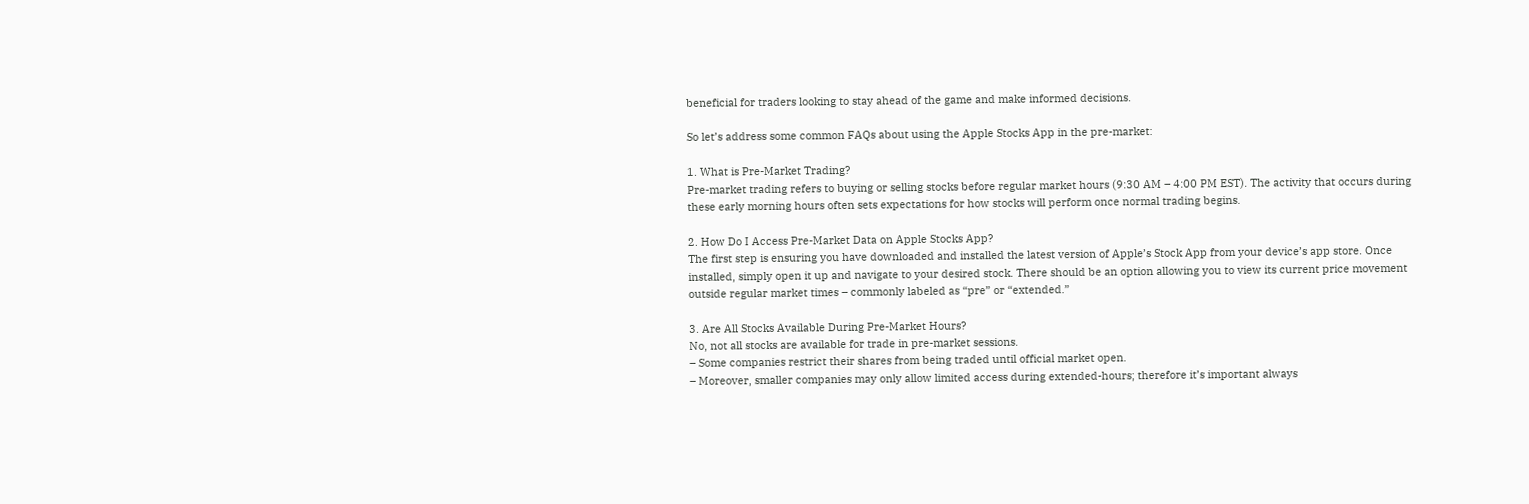beneficial for traders looking to stay ahead of the game and make informed decisions.

So let’s address some common FAQs about using the Apple Stocks App in the pre-market:

1. What is Pre-Market Trading?
Pre-market trading refers to buying or selling stocks before regular market hours (9:30 AM – 4:00 PM EST). The activity that occurs during these early morning hours often sets expectations for how stocks will perform once normal trading begins.

2. How Do I Access Pre-Market Data on Apple Stocks App?
The first step is ensuring you have downloaded and installed the latest version of Apple’s Stock App from your device’s app store. Once installed, simply open it up and navigate to your desired stock. There should be an option allowing you to view its current price movement outside regular market times – commonly labeled as “pre” or “extended.”

3. Are All Stocks Available During Pre-Market Hours?
No, not all stocks are available for trade in pre-market sessions.
– Some companies restrict their shares from being traded until official market open.
– Moreover, smaller companies may only allow limited access during extended-hours; therefore it’s important always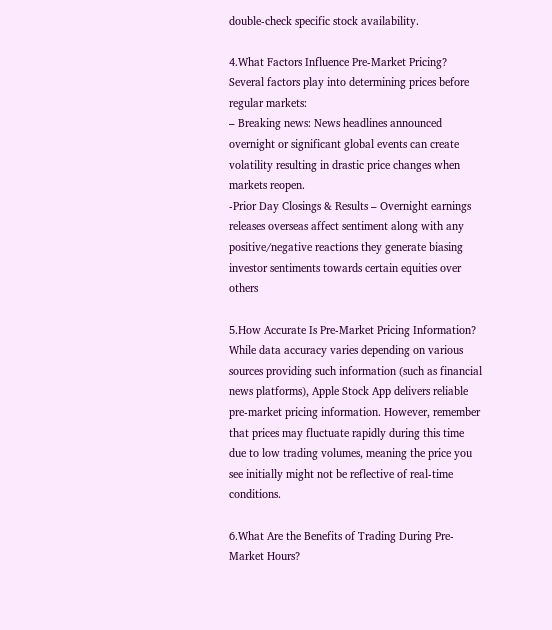double-check specific stock availability.

4.What Factors Influence Pre-Market Pricing?
Several factors play into determining prices before regular markets:
– Breaking news: News headlines announced overnight or significant global events can create volatility resulting in drastic price changes when markets reopen.
-Prior Day Closings & Results – Overnight earnings releases overseas affect sentiment along with any positive/negative reactions they generate biasing investor sentiments towards certain equities over others

5.How Accurate Is Pre-Market Pricing Information?
While data accuracy varies depending on various sources providing such information (such as financial news platforms), Apple Stock App delivers reliable pre-market pricing information. However, remember that prices may fluctuate rapidly during this time due to low trading volumes, meaning the price you see initially might not be reflective of real-time conditions.

6.What Are the Benefits of Trading During Pre-Market Hours?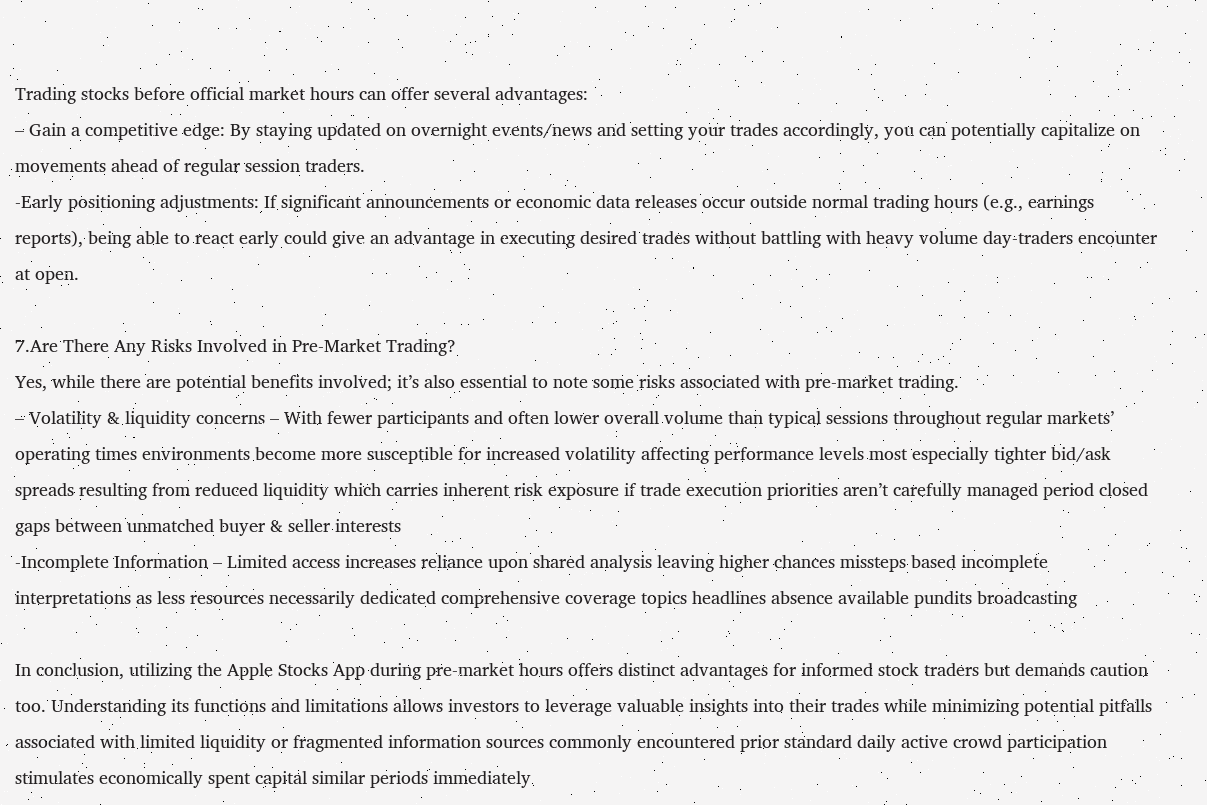Trading stocks before official market hours can offer several advantages:
– Gain a competitive edge: By staying updated on overnight events/news and setting your trades accordingly, you can potentially capitalize on movements ahead of regular session traders.
-Early positioning adjustments: If significant announcements or economic data releases occur outside normal trading hours (e.g., earnings reports), being able to react early could give an advantage in executing desired trades without battling with heavy volume day-traders encounter at open.

7.Are There Any Risks Involved in Pre-Market Trading?
Yes, while there are potential benefits involved; it’s also essential to note some risks associated with pre-market trading.
– Volatility & liquidity concerns – With fewer participants and often lower overall volume than typical sessions throughout regular markets’ operating times environments become more susceptible for increased volatility affecting performance levels most especially tighter bid/ask spreads resulting from reduced liquidity which carries inherent risk exposure if trade execution priorities aren’t carefully managed period closed gaps between unmatched buyer & seller interests
-Incomplete Information – Limited access increases reliance upon shared analysis leaving higher chances missteps based incomplete interpretations as less resources necessarily dedicated comprehensive coverage topics headlines absence available pundits broadcasting

In conclusion, utilizing the Apple Stocks App during pre-market hours offers distinct advantages for informed stock traders but demands caution too. Understanding its functions and limitations allows investors to leverage valuable insights into their trades while minimizing potential pitfalls associated with limited liquidity or fragmented information sources commonly encountered prior standard daily active crowd participation stimulates economically spent capital similar periods immediately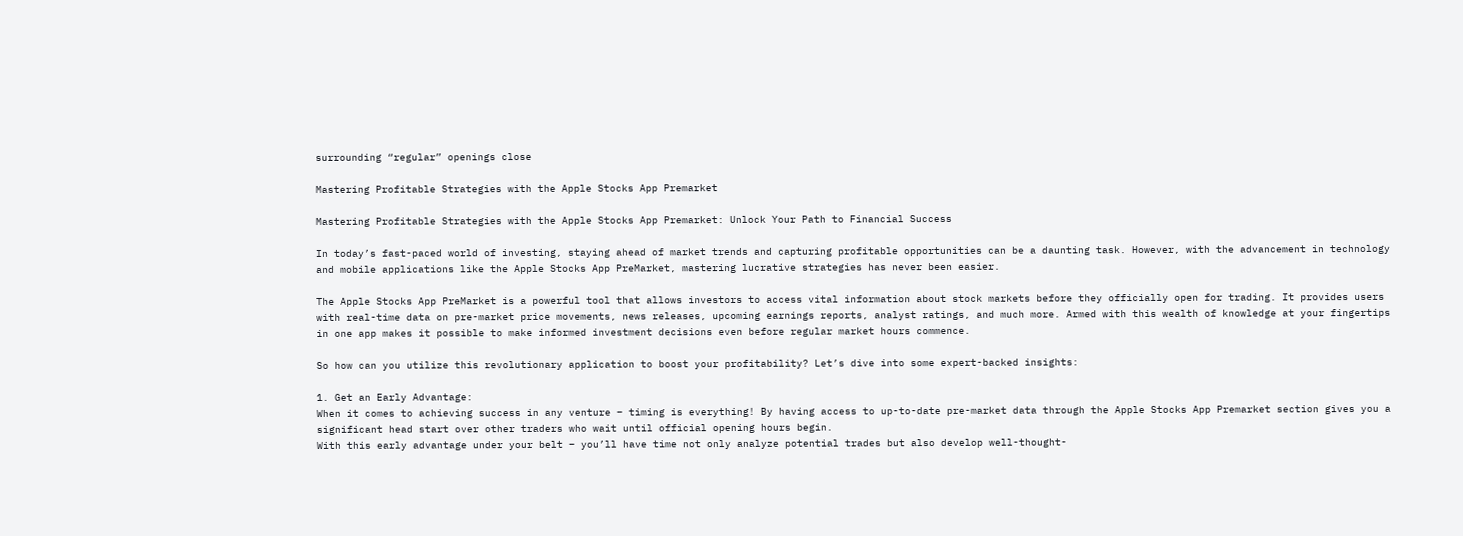surrounding “regular” openings close

Mastering Profitable Strategies with the Apple Stocks App Premarket

Mastering Profitable Strategies with the Apple Stocks App Premarket: Unlock Your Path to Financial Success

In today’s fast-paced world of investing, staying ahead of market trends and capturing profitable opportunities can be a daunting task. However, with the advancement in technology and mobile applications like the Apple Stocks App PreMarket, mastering lucrative strategies has never been easier.

The Apple Stocks App PreMarket is a powerful tool that allows investors to access vital information about stock markets before they officially open for trading. It provides users with real-time data on pre-market price movements, news releases, upcoming earnings reports, analyst ratings, and much more. Armed with this wealth of knowledge at your fingertips in one app makes it possible to make informed investment decisions even before regular market hours commence.

So how can you utilize this revolutionary application to boost your profitability? Let’s dive into some expert-backed insights:

1. Get an Early Advantage:
When it comes to achieving success in any venture – timing is everything! By having access to up-to-date pre-market data through the Apple Stocks App Premarket section gives you a significant head start over other traders who wait until official opening hours begin.
With this early advantage under your belt – you’ll have time not only analyze potential trades but also develop well-thought-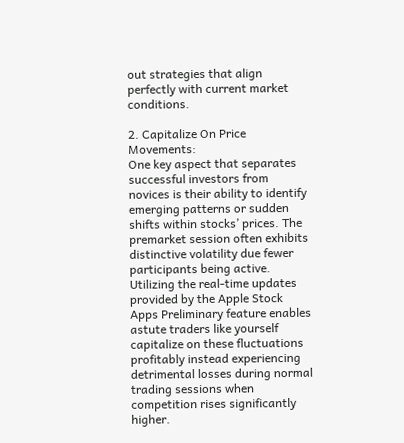out strategies that align perfectly with current market conditions.

2. Capitalize On Price Movements:
One key aspect that separates successful investors from novices is their ability to identify emerging patterns or sudden shifts within stocks’ prices. The premarket session often exhibits distinctive volatility due fewer participants being active.
Utilizing the real-time updates provided by the Apple Stock Apps Preliminary feature enables astute traders like yourself capitalize on these fluctuations profitably instead experiencing detrimental losses during normal trading sessions when competition rises significantly higher.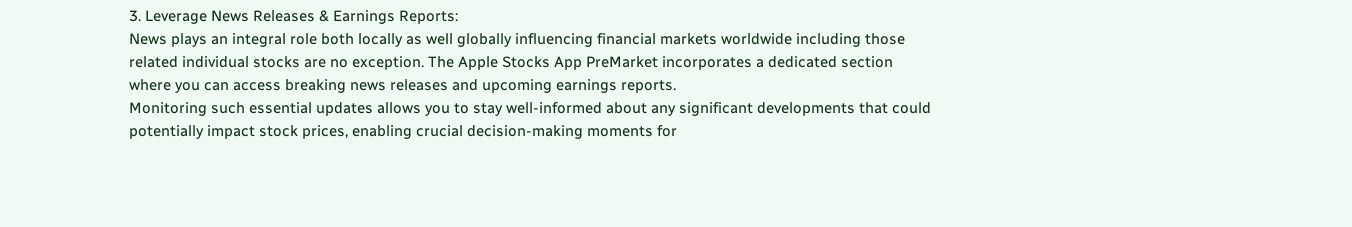3. Leverage News Releases & Earnings Reports:
News plays an integral role both locally as well globally influencing financial markets worldwide including those related individual stocks are no exception. The Apple Stocks App PreMarket incorporates a dedicated section where you can access breaking news releases and upcoming earnings reports.
Monitoring such essential updates allows you to stay well-informed about any significant developments that could potentially impact stock prices, enabling crucial decision-making moments for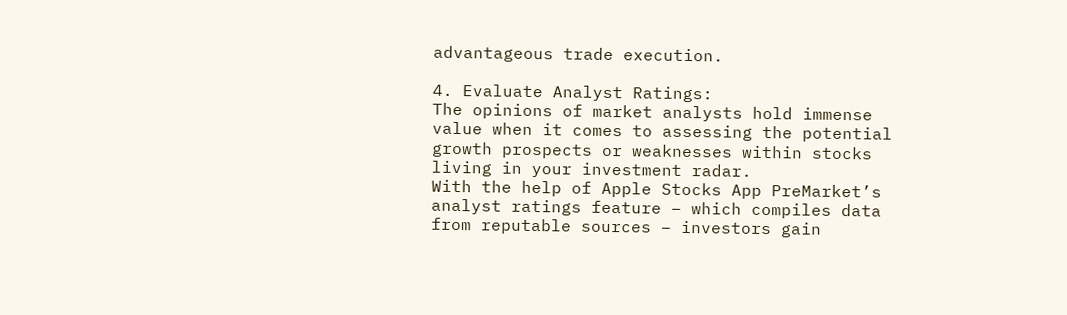advantageous trade execution.

4. Evaluate Analyst Ratings:
The opinions of market analysts hold immense value when it comes to assessing the potential growth prospects or weaknesses within stocks living in your investment radar.
With the help of Apple Stocks App PreMarket’s analyst ratings feature – which compiles data from reputable sources – investors gain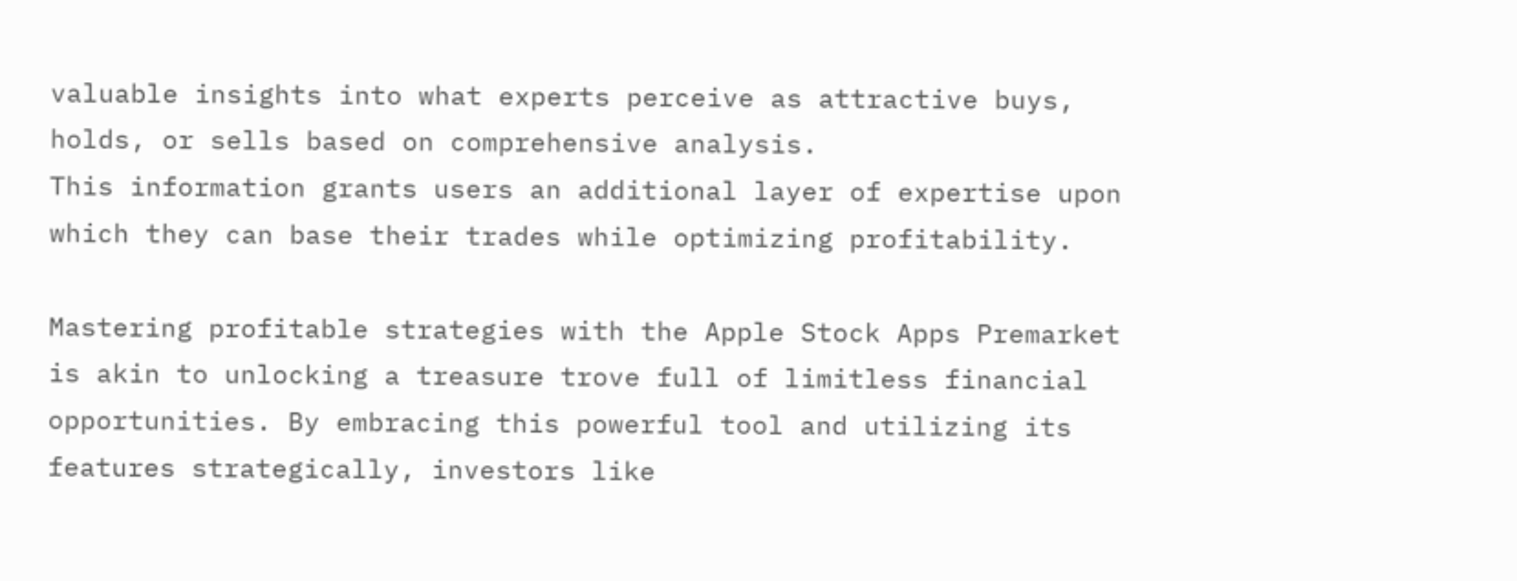valuable insights into what experts perceive as attractive buys, holds, or sells based on comprehensive analysis.
This information grants users an additional layer of expertise upon which they can base their trades while optimizing profitability.

Mastering profitable strategies with the Apple Stock Apps Premarket is akin to unlocking a treasure trove full of limitless financial opportunities. By embracing this powerful tool and utilizing its features strategically, investors like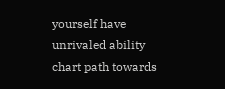yourself have unrivaled ability chart path towards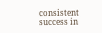consistent success in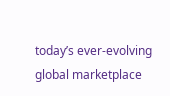today’s ever-evolving global marketplace